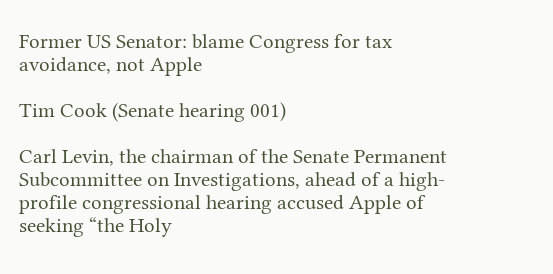Former US Senator: blame Congress for tax avoidance, not Apple

Tim Cook (Senate hearing 001)

Carl Levin, the chairman of the Senate Permanent Subcommittee on Investigations, ahead of a high-profile congressional hearing accused Apple of seeking “the Holy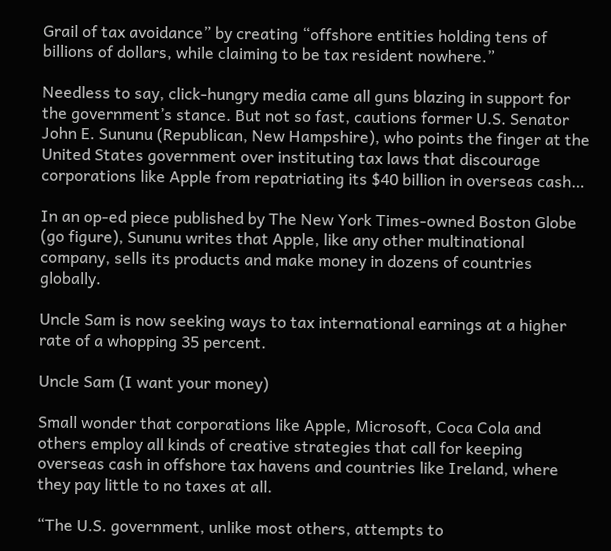Grail of tax avoidance” by creating “offshore entities holding tens of billions of dollars, while claiming to be tax resident nowhere.”

Needless to say, click-hungry media came all guns blazing in support for the government’s stance. But not so fast, cautions former U.S. Senator John E. Sununu (Republican, New Hampshire), who points the finger at the United States government over instituting tax laws that discourage corporations like Apple from repatriating its $40 billion in overseas cash…

In an op-ed piece published by The New York Times-owned Boston Globe (go figure), Sununu writes that Apple, like any other multinational company, sells its products and make money in dozens of countries globally.

Uncle Sam is now seeking ways to tax international earnings at a higher rate of a whopping 35 percent.

Uncle Sam (I want your money)

Small wonder that corporations like Apple, Microsoft, Coca Cola and others employ all kinds of creative strategies that call for keeping overseas cash in offshore tax havens and countries like Ireland, where they pay little to no taxes at all.

“The U.S. government, unlike most others, attempts to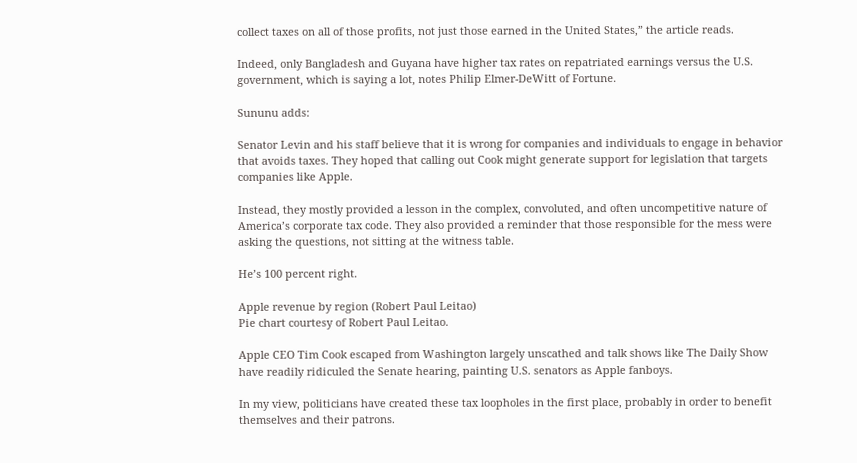collect taxes on all of those profits, not just those earned in the United States,” the article reads.

Indeed, only Bangladesh and Guyana have higher tax rates on repatriated earnings versus the U.S. government, which is saying a lot, notes Philip Elmer-DeWitt of Fortune.

Sununu adds:

Senator Levin and his staff believe that it is wrong for companies and individuals to engage in behavior that avoids taxes. They hoped that calling out Cook might generate support for legislation that targets companies like Apple.

Instead, they mostly provided a lesson in the complex, convoluted, and often uncompetitive nature of America’s corporate tax code. They also provided a reminder that those responsible for the mess were asking the questions, not sitting at the witness table.

He’s 100 percent right.

Apple revenue by region (Robert Paul Leitao)
Pie chart courtesy of Robert Paul Leitao.

Apple CEO Tim Cook escaped from Washington largely unscathed and talk shows like The Daily Show have readily ridiculed the Senate hearing, painting U.S. senators as Apple fanboys.

In my view, politicians have created these tax loopholes in the first place, probably in order to benefit themselves and their patrons.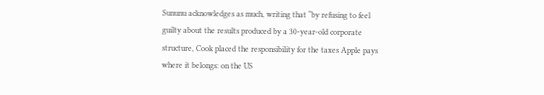Sununu acknowledges as much, writing that “by refusing to feel guilty about the results produced by a 30-year-old corporate structure, Cook placed the responsibility for the taxes Apple pays where it belongs: on the US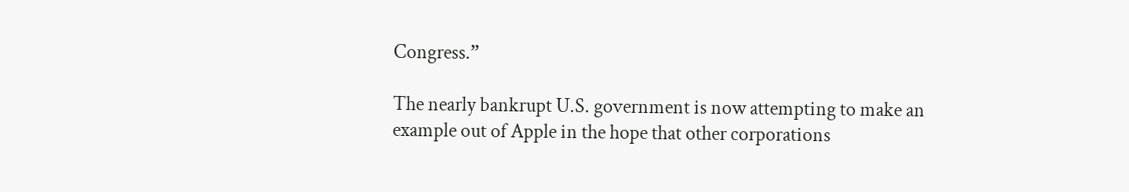Congress.”

The nearly bankrupt U.S. government is now attempting to make an example out of Apple in the hope that other corporations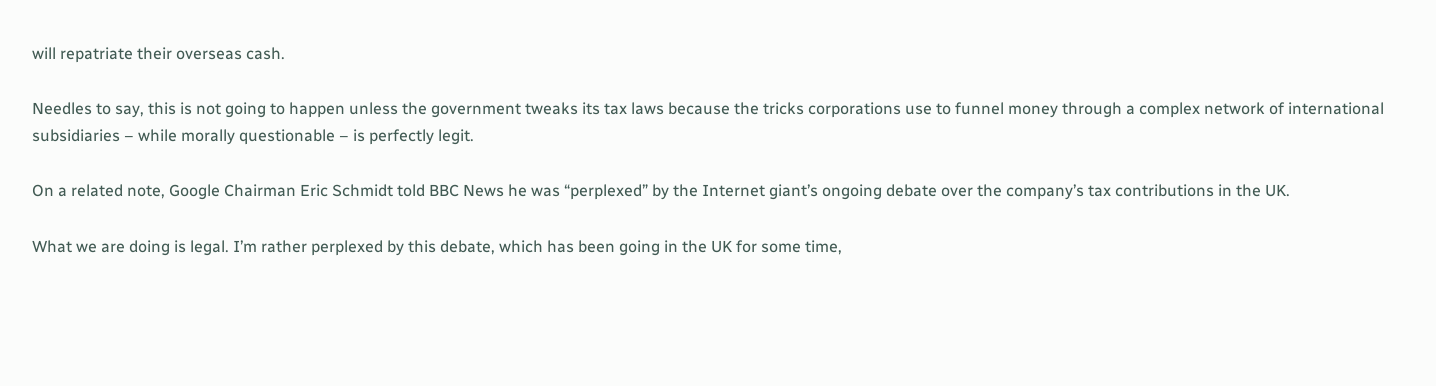will repatriate their overseas cash.

Needles to say, this is not going to happen unless the government tweaks its tax laws because the tricks corporations use to funnel money through a complex network of international subsidiaries – while morally questionable – is perfectly legit.

On a related note, Google Chairman Eric Schmidt told BBC News he was “perplexed” by the Internet giant’s ongoing debate over the company’s tax contributions in the UK.

What we are doing is legal. I’m rather perplexed by this debate, which has been going in the UK for some time,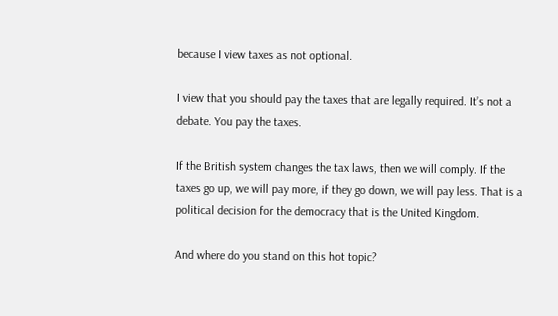because I view taxes as not optional.

I view that you should pay the taxes that are legally required. It’s not a debate. You pay the taxes.

If the British system changes the tax laws, then we will comply. If the taxes go up, we will pay more, if they go down, we will pay less. That is a political decision for the democracy that is the United Kingdom.

And where do you stand on this hot topic?